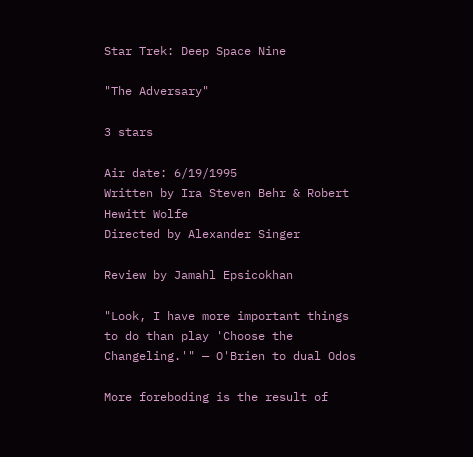Star Trek: Deep Space Nine

"The Adversary"

3 stars

Air date: 6/19/1995
Written by Ira Steven Behr & Robert Hewitt Wolfe
Directed by Alexander Singer

Review by Jamahl Epsicokhan

"Look, I have more important things to do than play 'Choose the Changeling.'" — O'Brien to dual Odos

More foreboding is the result of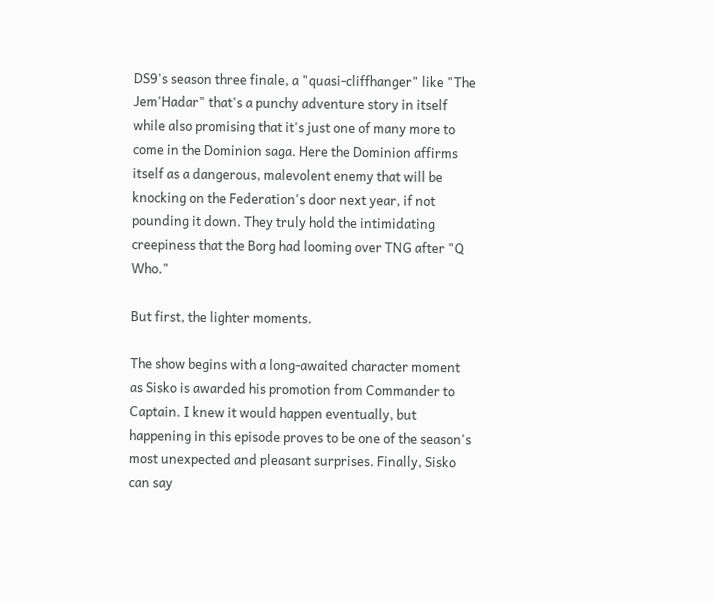DS9's season three finale, a "quasi-cliffhanger" like "The Jem'Hadar" that's a punchy adventure story in itself while also promising that it's just one of many more to come in the Dominion saga. Here the Dominion affirms itself as a dangerous, malevolent enemy that will be knocking on the Federation's door next year, if not pounding it down. They truly hold the intimidating creepiness that the Borg had looming over TNG after "Q Who."

But first, the lighter moments.

The show begins with a long-awaited character moment as Sisko is awarded his promotion from Commander to Captain. I knew it would happen eventually, but happening in this episode proves to be one of the season's most unexpected and pleasant surprises. Finally, Sisko can say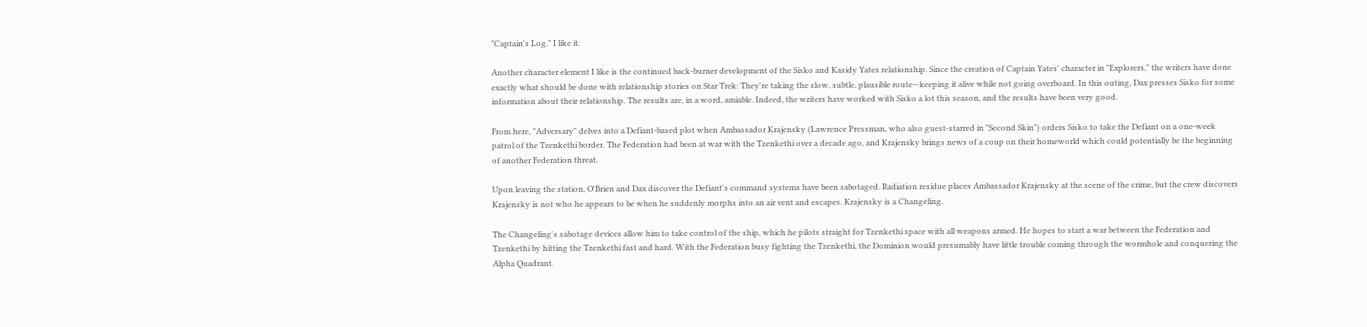"Captain's Log." I like it.

Another character element I like is the continued back-burner development of the Sisko and Kasidy Yates relationship. Since the creation of Captain Yates' character in "Explorers," the writers have done exactly what should be done with relationship stories on Star Trek: They're taking the slow, subtle, plausible route—keeping it alive while not going overboard. In this outing, Dax presses Sisko for some information about their relationship. The results are, in a word, amiable. Indeed, the writers have worked with Sisko a lot this season, and the results have been very good.

From here, "Adversary" delves into a Defiant-based plot when Ambassador Krajensky (Lawrence Pressman, who also guest-starred in "Second Skin") orders Sisko to take the Defiant on a one-week patrol of the Tzenkethi border. The Federation had been at war with the Tzenkethi over a decade ago, and Krajensky brings news of a coup on their homeworld which could potentially be the beginning of another Federation threat.

Upon leaving the station, O'Brien and Dax discover the Defiant's command systems have been sabotaged. Radiation residue places Ambassador Krajensky at the scene of the crime, but the crew discovers Krajensky is not who he appears to be when he suddenly morphs into an air vent and escapes. Krajensky is a Changeling.

The Changeling's sabotage devices allow him to take control of the ship, which he pilots straight for Tzenkethi space with all weapons armed. He hopes to start a war between the Federation and Tzenkethi by hitting the Tzenkethi fast and hard. With the Federation busy fighting the Tzenkethi, the Dominion would presumably have little trouble coming through the wormhole and conquering the Alpha Quadrant.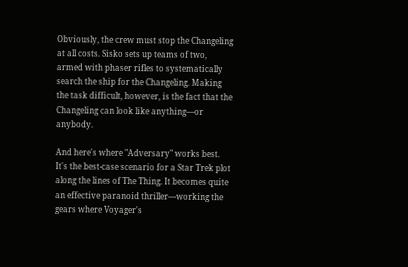Obviously, the crew must stop the Changeling at all costs. Sisko sets up teams of two, armed with phaser rifles to systematically search the ship for the Changeling. Making the task difficult, however, is the fact that the Changeling can look like anything—or anybody.

And here's where "Adversary" works best. It's the best-case scenario for a Star Trek plot along the lines of The Thing. It becomes quite an effective paranoid thriller—working the gears where Voyager's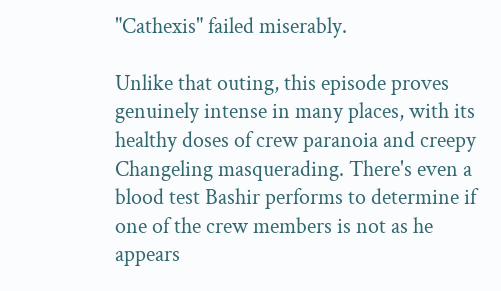"Cathexis" failed miserably.

Unlike that outing, this episode proves genuinely intense in many places, with its healthy doses of crew paranoia and creepy Changeling masquerading. There's even a blood test Bashir performs to determine if one of the crew members is not as he appears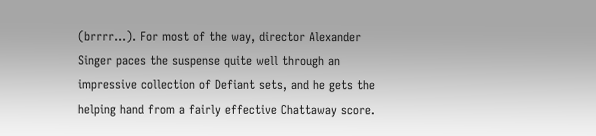(brrrr...). For most of the way, director Alexander Singer paces the suspense quite well through an impressive collection of Defiant sets, and he gets the helping hand from a fairly effective Chattaway score.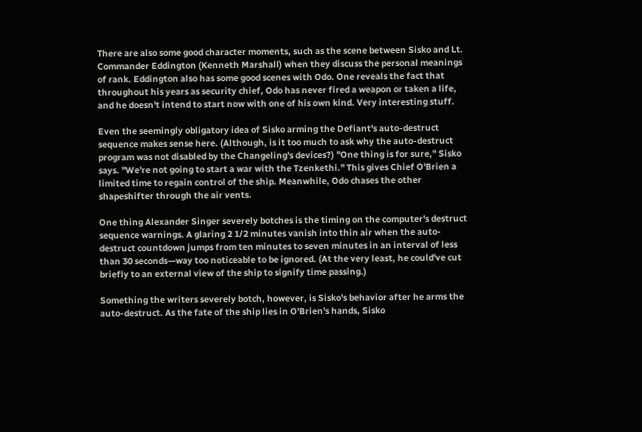There are also some good character moments, such as the scene between Sisko and Lt. Commander Eddington (Kenneth Marshall) when they discuss the personal meanings of rank. Eddington also has some good scenes with Odo. One reveals the fact that throughout his years as security chief, Odo has never fired a weapon or taken a life, and he doesn't intend to start now with one of his own kind. Very interesting stuff.

Even the seemingly obligatory idea of Sisko arming the Defiant's auto-destruct sequence makes sense here. (Although, is it too much to ask why the auto-destruct program was not disabled by the Changeling's devices?) "One thing is for sure," Sisko says. "We're not going to start a war with the Tzenkethi." This gives Chief O'Brien a limited time to regain control of the ship. Meanwhile, Odo chases the other shapeshifter through the air vents.

One thing Alexander Singer severely botches is the timing on the computer's destruct sequence warnings. A glaring 2 1/2 minutes vanish into thin air when the auto-destruct countdown jumps from ten minutes to seven minutes in an interval of less than 30 seconds—way too noticeable to be ignored. (At the very least, he could've cut briefly to an external view of the ship to signify time passing.)

Something the writers severely botch, however, is Sisko's behavior after he arms the auto-destruct. As the fate of the ship lies in O'Brien's hands, Sisko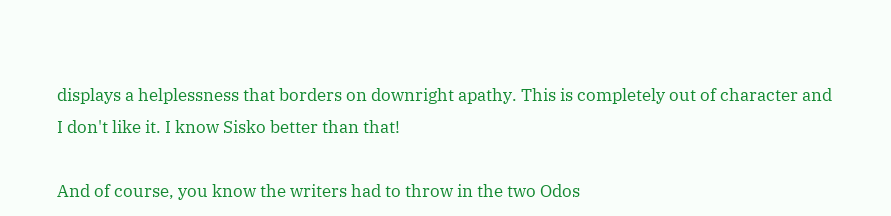displays a helplessness that borders on downright apathy. This is completely out of character and I don't like it. I know Sisko better than that!

And of course, you know the writers had to throw in the two Odos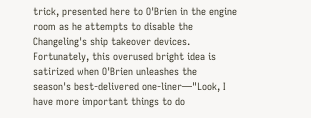trick, presented here to O'Brien in the engine room as he attempts to disable the Changeling's ship takeover devices. Fortunately, this overused bright idea is satirized when O'Brien unleashes the season's best-delivered one-liner—"Look, I have more important things to do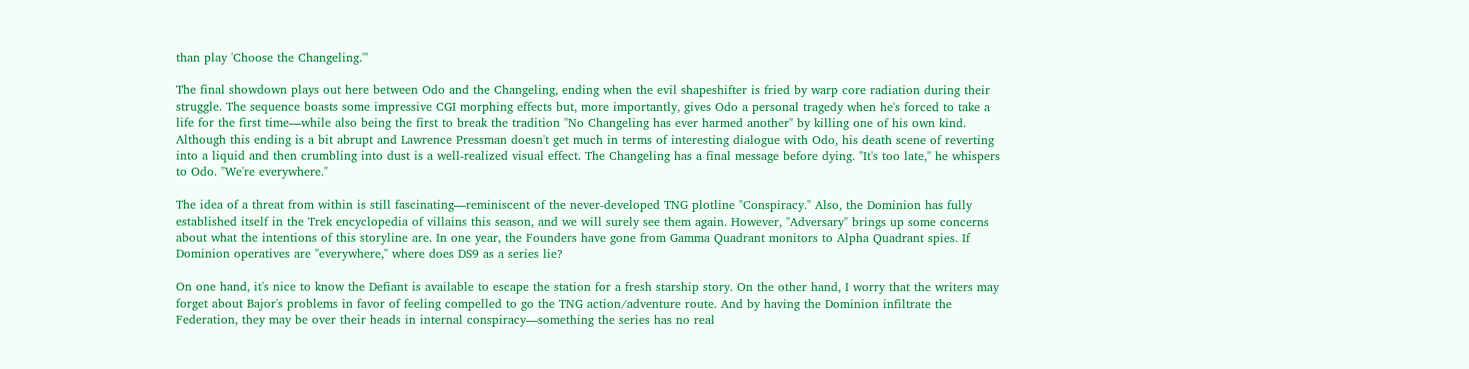than play 'Choose the Changeling.'"

The final showdown plays out here between Odo and the Changeling, ending when the evil shapeshifter is fried by warp core radiation during their struggle. The sequence boasts some impressive CGI morphing effects but, more importantly, gives Odo a personal tragedy when he's forced to take a life for the first time—while also being the first to break the tradition "No Changeling has ever harmed another" by killing one of his own kind. Although this ending is a bit abrupt and Lawrence Pressman doesn't get much in terms of interesting dialogue with Odo, his death scene of reverting into a liquid and then crumbling into dust is a well-realized visual effect. The Changeling has a final message before dying. "It's too late," he whispers to Odo. "We're everywhere."

The idea of a threat from within is still fascinating—reminiscent of the never-developed TNG plotline "Conspiracy." Also, the Dominion has fully established itself in the Trek encyclopedia of villains this season, and we will surely see them again. However, "Adversary" brings up some concerns about what the intentions of this storyline are. In one year, the Founders have gone from Gamma Quadrant monitors to Alpha Quadrant spies. If Dominion operatives are "everywhere," where does DS9 as a series lie?

On one hand, it's nice to know the Defiant is available to escape the station for a fresh starship story. On the other hand, I worry that the writers may forget about Bajor's problems in favor of feeling compelled to go the TNG action/adventure route. And by having the Dominion infiltrate the Federation, they may be over their heads in internal conspiracy—something the series has no real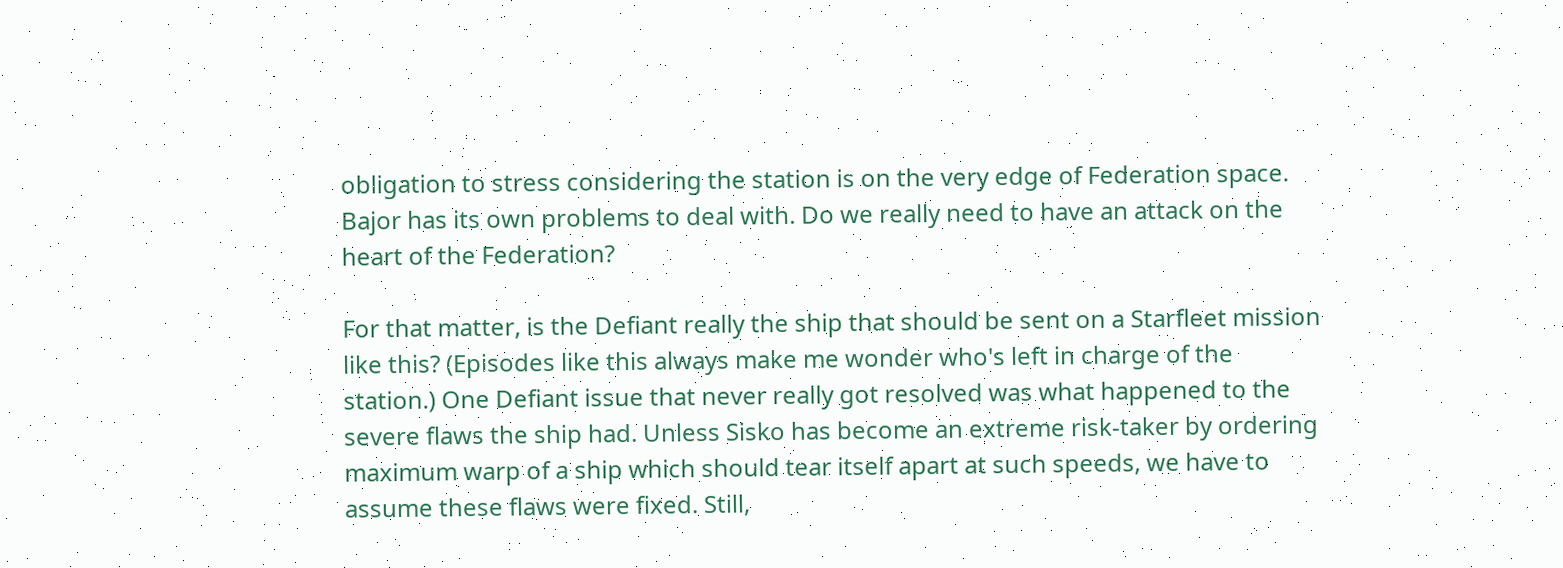obligation to stress considering the station is on the very edge of Federation space. Bajor has its own problems to deal with. Do we really need to have an attack on the heart of the Federation?

For that matter, is the Defiant really the ship that should be sent on a Starfleet mission like this? (Episodes like this always make me wonder who's left in charge of the station.) One Defiant issue that never really got resolved was what happened to the severe flaws the ship had. Unless Sisko has become an extreme risk-taker by ordering maximum warp of a ship which should tear itself apart at such speeds, we have to assume these flaws were fixed. Still,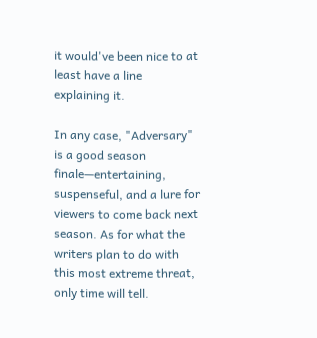it would've been nice to at least have a line explaining it.

In any case, "Adversary" is a good season finale—entertaining, suspenseful, and a lure for viewers to come back next season. As for what the writers plan to do with this most extreme threat, only time will tell.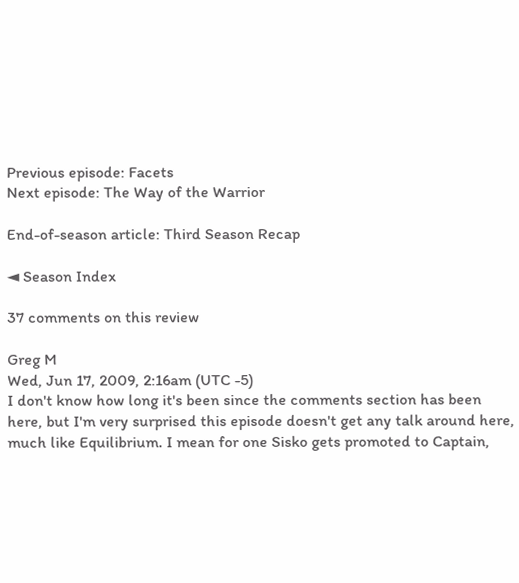Previous episode: Facets
Next episode: The Way of the Warrior

End-of-season article: Third Season Recap

◄ Season Index

37 comments on this review

Greg M
Wed, Jun 17, 2009, 2:16am (UTC -5)
I don't know how long it's been since the comments section has been here, but I'm very surprised this episode doesn't get any talk around here, much like Equilibrium. I mean for one Sisko gets promoted to Captain,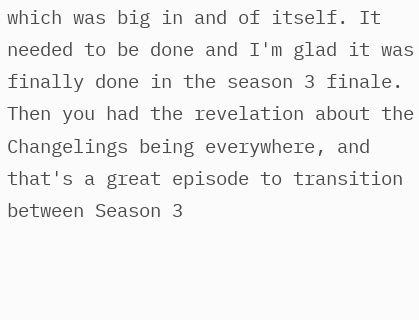which was big in and of itself. It needed to be done and I'm glad it was finally done in the season 3 finale. Then you had the revelation about the Changelings being everywhere, and that's a great episode to transition between Season 3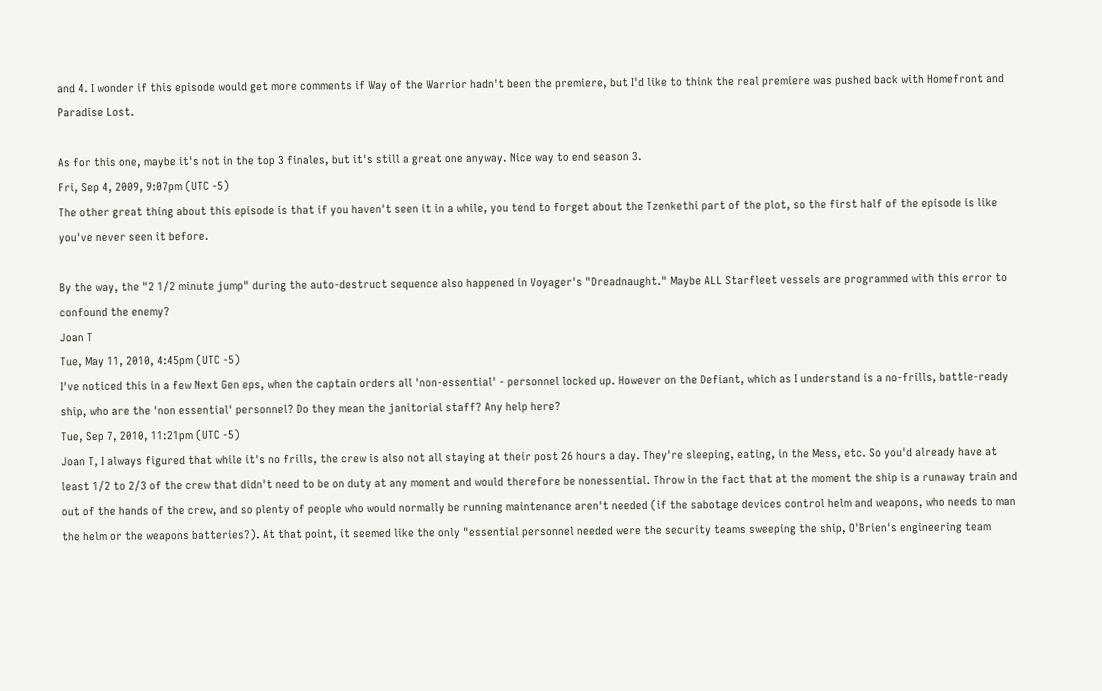and 4. I wonder if this episode would get more comments if Way of the Warrior hadn't been the premiere, but I'd like to think the real premiere was pushed back with Homefront and Paradise Lost.

As for this one, maybe it's not in the top 3 finales, but it's still a great one anyway. Nice way to end season 3.
Fri, Sep 4, 2009, 9:07pm (UTC -5)
The other great thing about this episode is that if you haven't seen it in a while, you tend to forget about the Tzenkethi part of the plot, so the first half of the episode is like you've never seen it before.

By the way, the "2 1/2 minute jump" during the auto-destruct sequence also happened in Voyager's "Dreadnaught." Maybe ALL Starfleet vessels are programmed with this error to confound the enemy?
Joan T
Tue, May 11, 2010, 4:45pm (UTC -5)
I've noticed this in a few Next Gen eps, when the captain orders all 'non-essential' - personnel locked up. However on the Defiant, which as I understand is a no-frills, battle-ready ship, who are the 'non essential' personnel? Do they mean the janitorial staff? Any help here?
Tue, Sep 7, 2010, 11:21pm (UTC -5)
Joan T, I always figured that while it's no frills, the crew is also not all staying at their post 26 hours a day. They're sleeping, eating, in the Mess, etc. So you'd already have at least 1/2 to 2/3 of the crew that didn't need to be on duty at any moment and would therefore be nonessential. Throw in the fact that at the moment the ship is a runaway train and out of the hands of the crew, and so plenty of people who would normally be running maintenance aren't needed (if the sabotage devices control helm and weapons, who needs to man the helm or the weapons batteries?). At that point, it seemed like the only "essential personnel needed were the security teams sweeping the ship, O'Brien's engineering team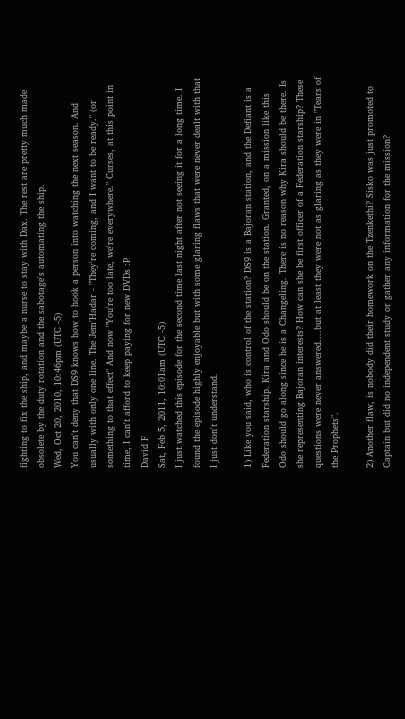fighting to fix the ship, and maybe a nurse to stay with Dax. The rest are pretty much made obsolete by the duty rotation and the sabotage's automating the ship.
Wed, Oct 20, 2010, 10:46pm (UTC -5)
You can't deny that DS9 knows how to hook a person into watching the next season. And usually with only one line. The Jem'Hadar - "They're coming, and I want to be ready." (or something to that effect" And now "You're too late, we're everywhere." Curses, at this point in time, I can't afford to keep paying for new DVDs :P
David F
Sat, Feb 5, 2011, 10:01am (UTC -5)
I just watched this episode for the second time last night after not seeing it for a long time. I found the episode highly enjoyable but with some glaring flaws that were never dealt with that I just don't understand.

1) Like you said, who is control of the station? DS9 is a Bajoran station, and the Defiant is a Federation starship. Kira and Odo should be on the station. Granted, on a mission like this Odo should go along since he is a Changeling. There is no reason why Kira should be there. Is she representing Bajoran interests? How can she be first officer of a Federation starship? These questions were never answered....but at least they were not as glaring as they were in "Tears of the Prophets".

2) Another flaw, is nobody did their homework on the Tzenkethi? Sisko was just promoted to Captain but did no independent study or gather any information for the mission?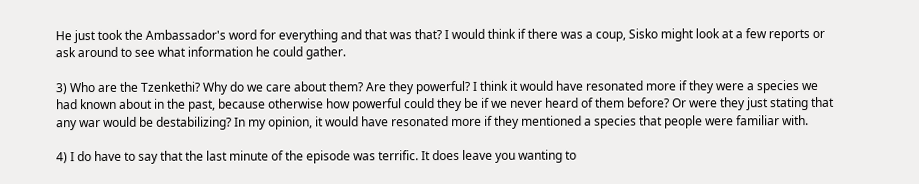He just took the Ambassador's word for everything and that was that? I would think if there was a coup, Sisko might look at a few reports or ask around to see what information he could gather.

3) Who are the Tzenkethi? Why do we care about them? Are they powerful? I think it would have resonated more if they were a species we had known about in the past, because otherwise how powerful could they be if we never heard of them before? Or were they just stating that any war would be destabilizing? In my opinion, it would have resonated more if they mentioned a species that people were familiar with.

4) I do have to say that the last minute of the episode was terrific. It does leave you wanting to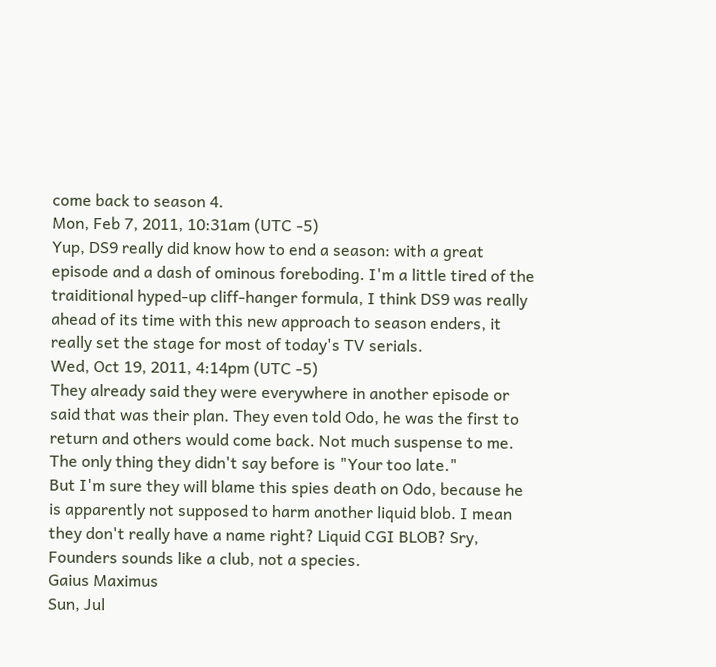come back to season 4.
Mon, Feb 7, 2011, 10:31am (UTC -5)
Yup, DS9 really did know how to end a season: with a great episode and a dash of ominous foreboding. I'm a little tired of the traiditional hyped-up cliff-hanger formula, I think DS9 was really ahead of its time with this new approach to season enders, it really set the stage for most of today's TV serials.
Wed, Oct 19, 2011, 4:14pm (UTC -5)
They already said they were everywhere in another episode or said that was their plan. They even told Odo, he was the first to return and others would come back. Not much suspense to me. The only thing they didn't say before is "Your too late."
But I'm sure they will blame this spies death on Odo, because he is apparently not supposed to harm another liquid blob. I mean they don't really have a name right? Liquid CGI BLOB? Sry, Founders sounds like a club, not a species.
Gaius Maximus
Sun, Jul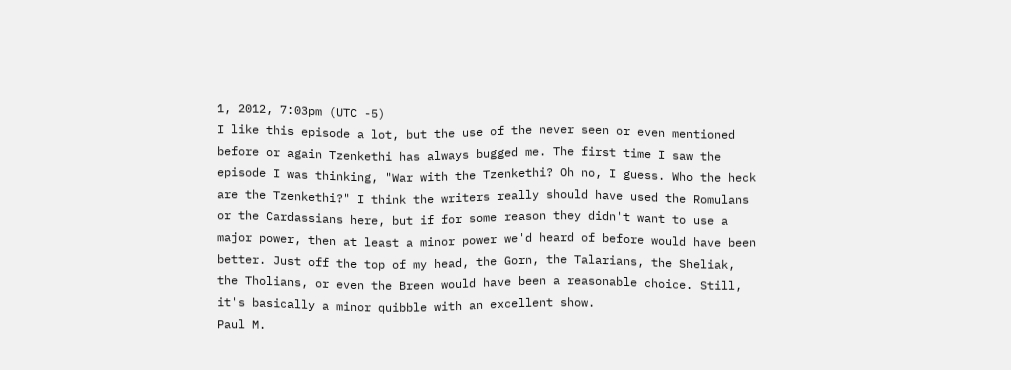1, 2012, 7:03pm (UTC -5)
I like this episode a lot, but the use of the never seen or even mentioned before or again Tzenkethi has always bugged me. The first time I saw the episode I was thinking, "War with the Tzenkethi? Oh no, I guess. Who the heck are the Tzenkethi?" I think the writers really should have used the Romulans or the Cardassians here, but if for some reason they didn't want to use a major power, then at least a minor power we'd heard of before would have been better. Just off the top of my head, the Gorn, the Talarians, the Sheliak, the Tholians, or even the Breen would have been a reasonable choice. Still, it's basically a minor quibble with an excellent show.
Paul M.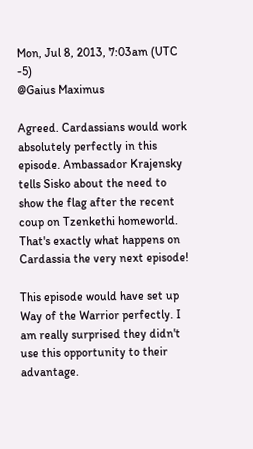Mon, Jul 8, 2013, 7:03am (UTC -5)
@Gaius Maximus

Agreed. Cardassians would work absolutely perfectly in this episode. Ambassador Krajensky tells Sisko about the need to show the flag after the recent coup on Tzenkethi homeworld. That's exactly what happens on Cardassia the very next episode!

This episode would have set up Way of the Warrior perfectly. I am really surprised they didn't use this opportunity to their advantage.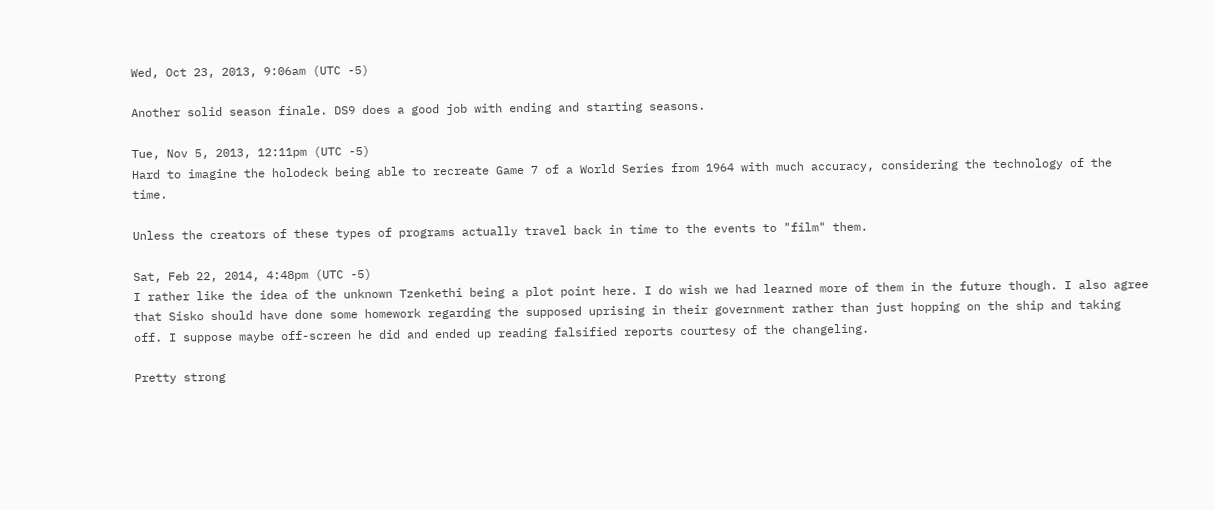Wed, Oct 23, 2013, 9:06am (UTC -5)

Another solid season finale. DS9 does a good job with ending and starting seasons.

Tue, Nov 5, 2013, 12:11pm (UTC -5)
Hard to imagine the holodeck being able to recreate Game 7 of a World Series from 1964 with much accuracy, considering the technology of the time.

Unless the creators of these types of programs actually travel back in time to the events to "film" them.

Sat, Feb 22, 2014, 4:48pm (UTC -5)
I rather like the idea of the unknown Tzenkethi being a plot point here. I do wish we had learned more of them in the future though. I also agree that Sisko should have done some homework regarding the supposed uprising in their government rather than just hopping on the ship and taking off. I suppose maybe off-screen he did and ended up reading falsified reports courtesy of the changeling.

Pretty strong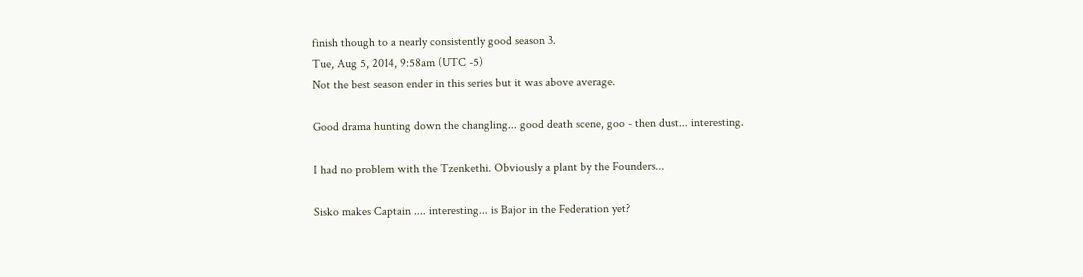finish though to a nearly consistently good season 3.
Tue, Aug 5, 2014, 9:58am (UTC -5)
Not the best season ender in this series but it was above average.

Good drama hunting down the changling... good death scene, goo - then dust... interesting.

I had no problem with the Tzenkethi. Obviously a plant by the Founders...

Sisko makes Captain .... interesting... is Bajor in the Federation yet?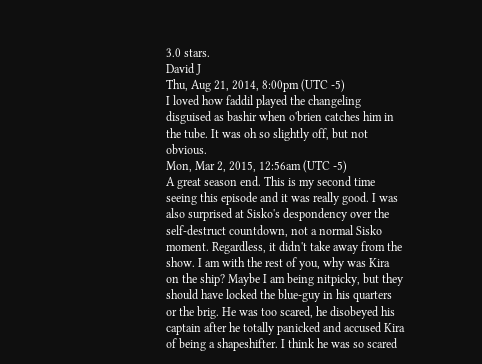3.0 stars.
David J
Thu, Aug 21, 2014, 8:00pm (UTC -5)
I loved how faddil played the changeling disguised as bashir when o'brien catches him in the tube. It was oh so slightly off, but not obvious.
Mon, Mar 2, 2015, 12:56am (UTC -5)
A great season end. This is my second time seeing this episode and it was really good. I was also surprised at Sisko's despondency over the self-destruct countdown, not a normal Sisko moment. Regardless, it didn't take away from the show. I am with the rest of you, why was Kira on the ship? Maybe I am being nitpicky, but they should have locked the blue-guy in his quarters or the brig. He was too scared, he disobeyed his captain after he totally panicked and accused Kira of being a shapeshifter. I think he was so scared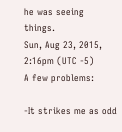he was seeing things.
Sun, Aug 23, 2015, 2:16pm (UTC -5)
A few problems:

-It strikes me as odd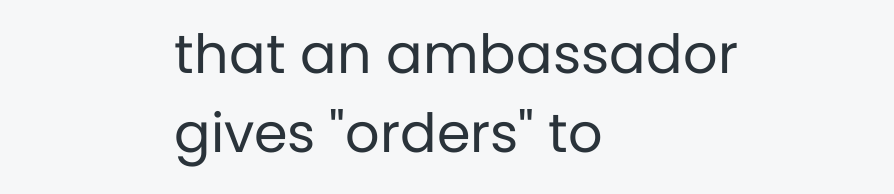that an ambassador gives "orders" to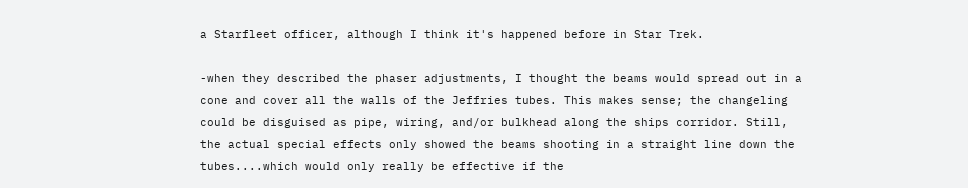a Starfleet officer, although I think it's happened before in Star Trek.

-when they described the phaser adjustments, I thought the beams would spread out in a cone and cover all the walls of the Jeffries tubes. This makes sense; the changeling could be disguised as pipe, wiring, and/or bulkhead along the ships corridor. Still, the actual special effects only showed the beams shooting in a straight line down the tubes....which would only really be effective if the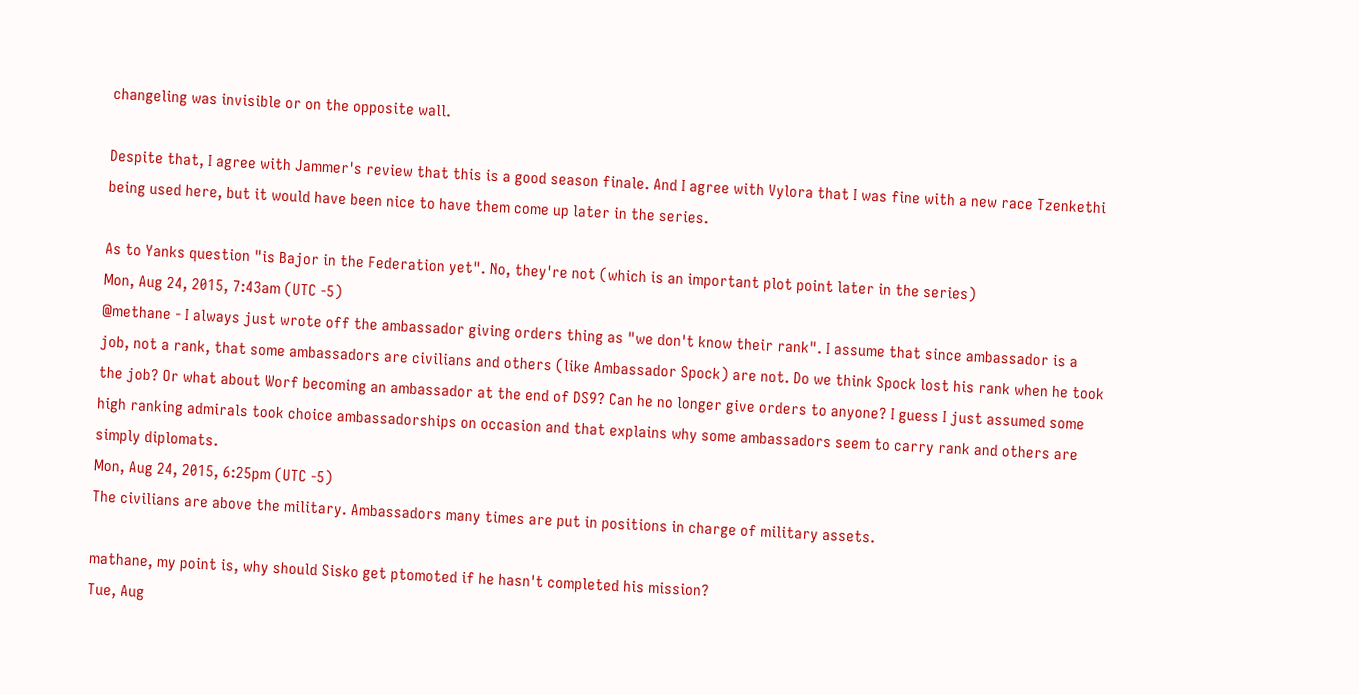changeling was invisible or on the opposite wall.

Despite that, I agree with Jammer's review that this is a good season finale. And I agree with Vylora that I was fine with a new race Tzenkethi being used here, but it would have been nice to have them come up later in the series.

As to Yanks question "is Bajor in the Federation yet". No, they're not (which is an important plot point later in the series)
Mon, Aug 24, 2015, 7:43am (UTC -5)
@methane - I always just wrote off the ambassador giving orders thing as "we don't know their rank". I assume that since ambassador is a job, not a rank, that some ambassadors are civilians and others (like Ambassador Spock) are not. Do we think Spock lost his rank when he took the job? Or what about Worf becoming an ambassador at the end of DS9? Can he no longer give orders to anyone? I guess I just assumed some high ranking admirals took choice ambassadorships on occasion and that explains why some ambassadors seem to carry rank and others are simply diplomats.
Mon, Aug 24, 2015, 6:25pm (UTC -5)
The civilians are above the military. Ambassadors many times are put in positions in charge of military assets.

mathane, my point is, why should Sisko get ptomoted if he hasn't completed his mission?
Tue, Aug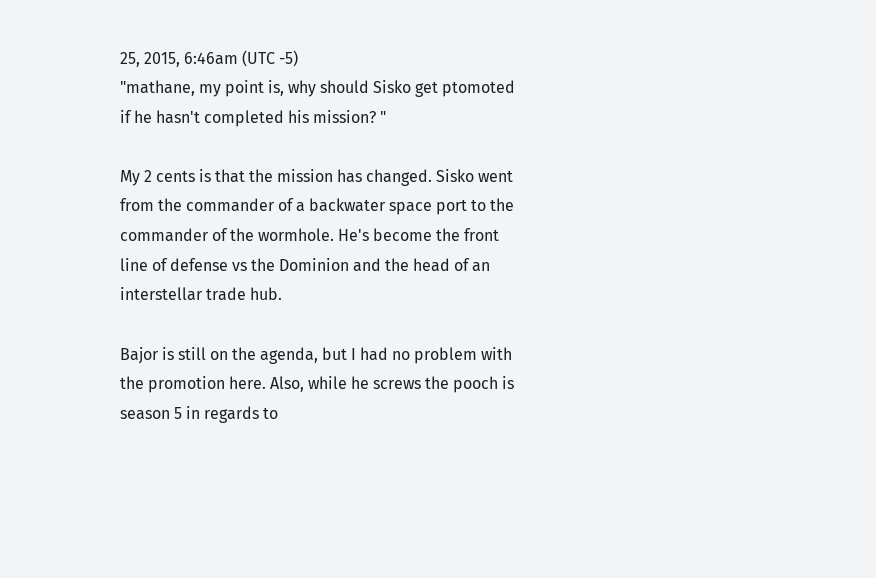25, 2015, 6:46am (UTC -5)
"mathane, my point is, why should Sisko get ptomoted if he hasn't completed his mission? "

My 2 cents is that the mission has changed. Sisko went from the commander of a backwater space port to the commander of the wormhole. He's become the front line of defense vs the Dominion and the head of an interstellar trade hub.

Bajor is still on the agenda, but I had no problem with the promotion here. Also, while he screws the pooch is season 5 in regards to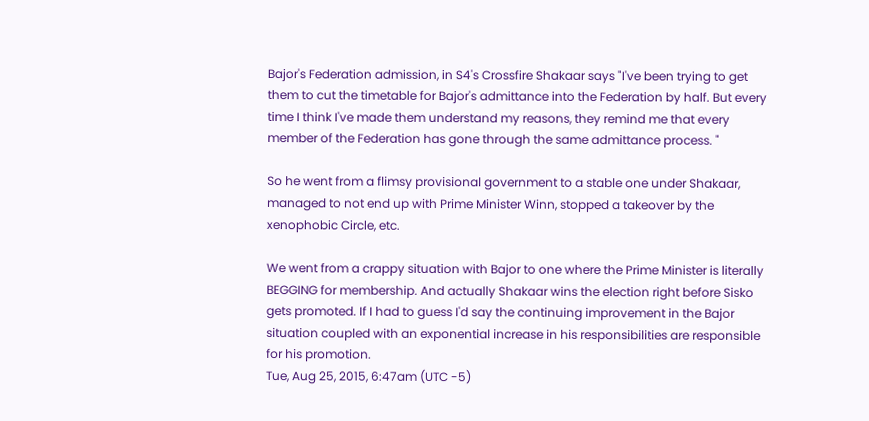Bajor's Federation admission, in S4's Crossfire Shakaar says "I've been trying to get them to cut the timetable for Bajor's admittance into the Federation by half. But every time I think I've made them understand my reasons, they remind me that every member of the Federation has gone through the same admittance process. "

So he went from a flimsy provisional government to a stable one under Shakaar, managed to not end up with Prime Minister Winn, stopped a takeover by the xenophobic Circle, etc.

We went from a crappy situation with Bajor to one where the Prime Minister is literally BEGGING for membership. And actually Shakaar wins the election right before Sisko gets promoted. If I had to guess I'd say the continuing improvement in the Bajor situation coupled with an exponential increase in his responsibilities are responsible for his promotion.
Tue, Aug 25, 2015, 6:47am (UTC -5)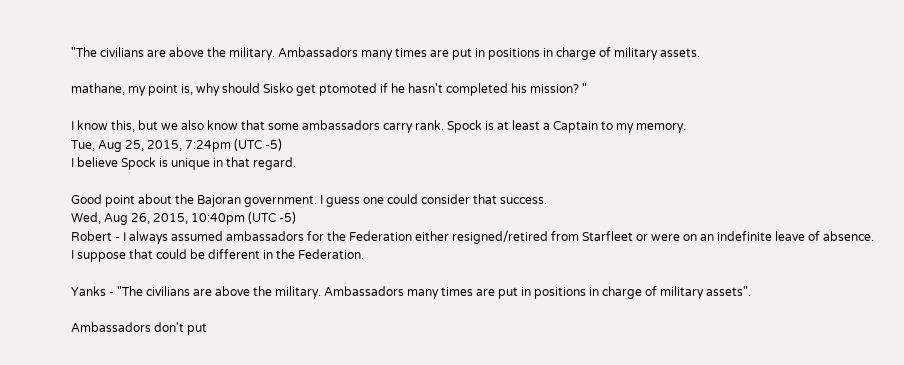"The civilians are above the military. Ambassadors many times are put in positions in charge of military assets.

mathane, my point is, why should Sisko get ptomoted if he hasn't completed his mission? "

I know this, but we also know that some ambassadors carry rank. Spock is at least a Captain to my memory.
Tue, Aug 25, 2015, 7:24pm (UTC -5)
I believe Spock is unique in that regard.

Good point about the Bajoran government. I guess one could consider that success.
Wed, Aug 26, 2015, 10:40pm (UTC -5)
Robert - I always assumed ambassadors for the Federation either resigned/retired from Starfleet or were on an indefinite leave of absence. I suppose that could be different in the Federation.

Yanks - "The civilians are above the military. Ambassadors many times are put in positions in charge of military assets".

Ambassadors don't put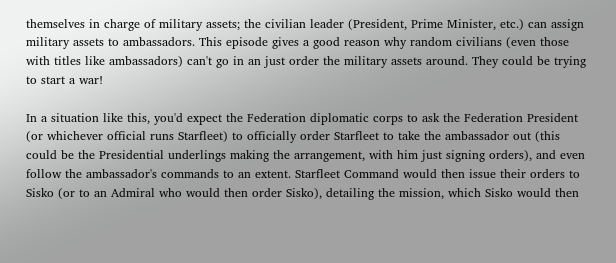themselves in charge of military assets; the civilian leader (President, Prime Minister, etc.) can assign military assets to ambassadors. This episode gives a good reason why random civilians (even those with titles like ambassadors) can't go in an just order the military assets around. They could be trying to start a war!

In a situation like this, you'd expect the Federation diplomatic corps to ask the Federation President (or whichever official runs Starfleet) to officially order Starfleet to take the ambassador out (this could be the Presidential underlings making the arrangement, with him just signing orders), and even follow the ambassador's commands to an extent. Starfleet Command would then issue their orders to Sisko (or to an Admiral who would then order Sisko), detailing the mission, which Sisko would then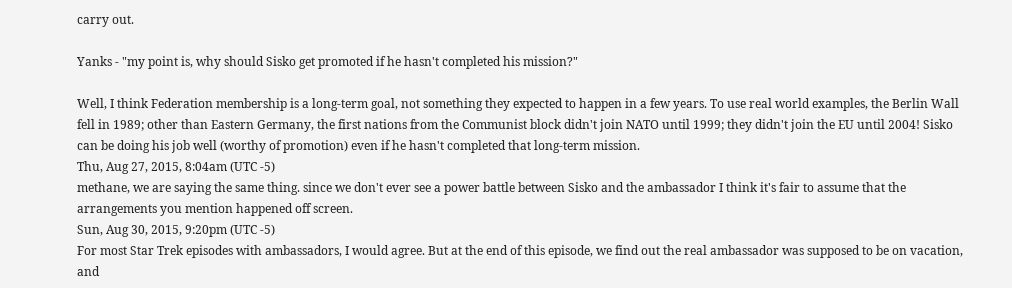carry out.

Yanks - "my point is, why should Sisko get promoted if he hasn't completed his mission?"

Well, I think Federation membership is a long-term goal, not something they expected to happen in a few years. To use real world examples, the Berlin Wall fell in 1989; other than Eastern Germany, the first nations from the Communist block didn't join NATO until 1999; they didn't join the EU until 2004! Sisko can be doing his job well (worthy of promotion) even if he hasn't completed that long-term mission.
Thu, Aug 27, 2015, 8:04am (UTC -5)
methane, we are saying the same thing. since we don't ever see a power battle between Sisko and the ambassador I think it's fair to assume that the arrangements you mention happened off screen.
Sun, Aug 30, 2015, 9:20pm (UTC -5)
For most Star Trek episodes with ambassadors, I would agree. But at the end of this episode, we find out the real ambassador was supposed to be on vacation, and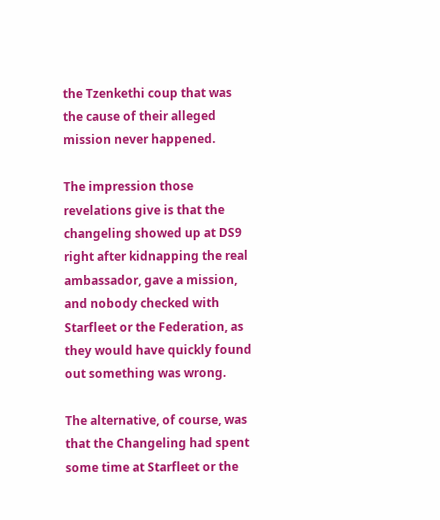the Tzenkethi coup that was the cause of their alleged mission never happened.

The impression those revelations give is that the changeling showed up at DS9 right after kidnapping the real ambassador, gave a mission, and nobody checked with Starfleet or the Federation, as they would have quickly found out something was wrong.

The alternative, of course, was that the Changeling had spent some time at Starfleet or the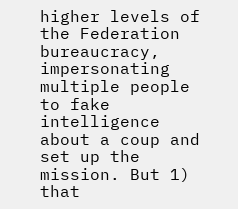higher levels of the Federation bureaucracy, impersonating multiple people to fake intelligence about a coup and set up the mission. But 1) that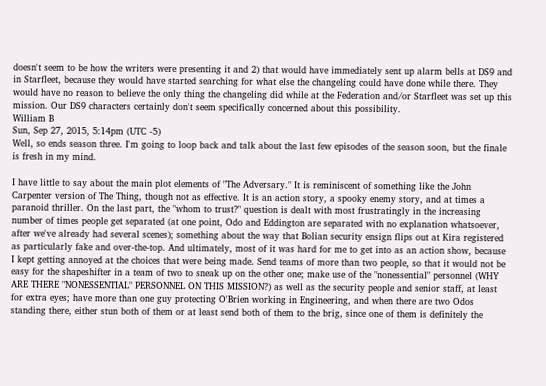doesn't seem to be how the writers were presenting it and 2) that would have immediately sent up alarm bells at DS9 and in Starfleet, because they would have started searching for what else the changeling could have done while there. They would have no reason to believe the only thing the changeling did while at the Federation and/or Starfleet was set up this mission. Our DS9 characters certainly don't seem specifically concerned about this possibility.
William B
Sun, Sep 27, 2015, 5:14pm (UTC -5)
Well, so ends season three. I'm going to loop back and talk about the last few episodes of the season soon, but the finale is fresh in my mind.

I have little to say about the main plot elements of "The Adversary." It is reminiscent of something like the John Carpenter version of The Thing, though not as effective. It is an action story, a spooky enemy story, and at times a paranoid thriller. On the last part, the "whom to trust?" question is dealt with most frustratingly in the increasing number of times people get separated (at one point, Odo and Eddington are separated with no explanation whatsoever, after we've already had several scenes); something about the way that Bolian security ensign flips out at Kira registered as particularly fake and over-the-top. And ultimately, most of it was hard for me to get into as an action show, because I kept getting annoyed at the choices that were being made. Send teams of more than two people, so that it would not be easy for the shapeshifter in a team of two to sneak up on the other one; make use of the "nonessential" personnel (WHY ARE THERE "NONESSENTIAL" PERSONNEL ON THIS MISSION?) as well as the security people and senior staff, at least for extra eyes; have more than one guy protecting O'Brien working in Engineering, and when there are two Odos standing there, either stun both of them or at least send both of them to the brig, since one of them is definitely the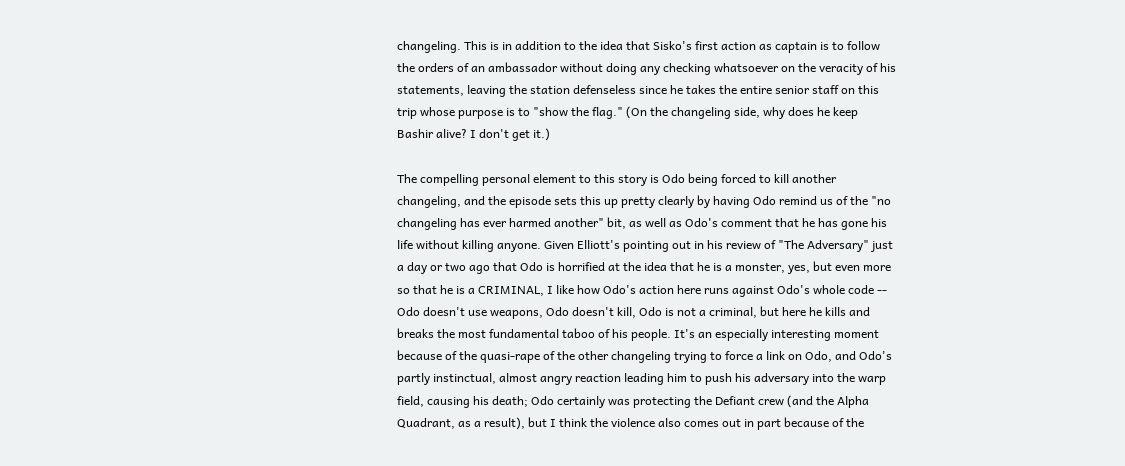changeling. This is in addition to the idea that Sisko's first action as captain is to follow the orders of an ambassador without doing any checking whatsoever on the veracity of his statements, leaving the station defenseless since he takes the entire senior staff on this trip whose purpose is to "show the flag." (On the changeling side, why does he keep Bashir alive? I don't get it.)

The compelling personal element to this story is Odo being forced to kill another changeling, and the episode sets this up pretty clearly by having Odo remind us of the "no changeling has ever harmed another" bit, as well as Odo's comment that he has gone his life without killing anyone. Given Elliott's pointing out in his review of "The Adversary" just a day or two ago that Odo is horrified at the idea that he is a monster, yes, but even more so that he is a CRIMINAL, I like how Odo's action here runs against Odo's whole code -- Odo doesn't use weapons, Odo doesn't kill, Odo is not a criminal, but here he kills and breaks the most fundamental taboo of his people. It's an especially interesting moment because of the quasi-rape of the other changeling trying to force a link on Odo, and Odo's partly instinctual, almost angry reaction leading him to push his adversary into the warp field, causing his death; Odo certainly was protecting the Defiant crew (and the Alpha Quadrant, as a result), but I think the violence also comes out in part because of the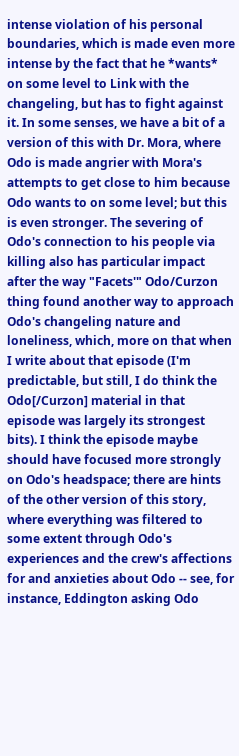intense violation of his personal boundaries, which is made even more intense by the fact that he *wants* on some level to Link with the changeling, but has to fight against it. In some senses, we have a bit of a version of this with Dr. Mora, where Odo is made angrier with Mora's attempts to get close to him because Odo wants to on some level; but this is even stronger. The severing of Odo's connection to his people via killing also has particular impact after the way "Facets'" Odo/Curzon thing found another way to approach Odo's changeling nature and loneliness, which, more on that when I write about that episode (I'm predictable, but still, I do think the Odo[/Curzon] material in that episode was largely its strongest bits). I think the episode maybe should have focused more strongly on Odo's headspace; there are hints of the other version of this story, where everything was filtered to some extent through Odo's experiences and the crew's affections for and anxieties about Odo -- see, for instance, Eddington asking Odo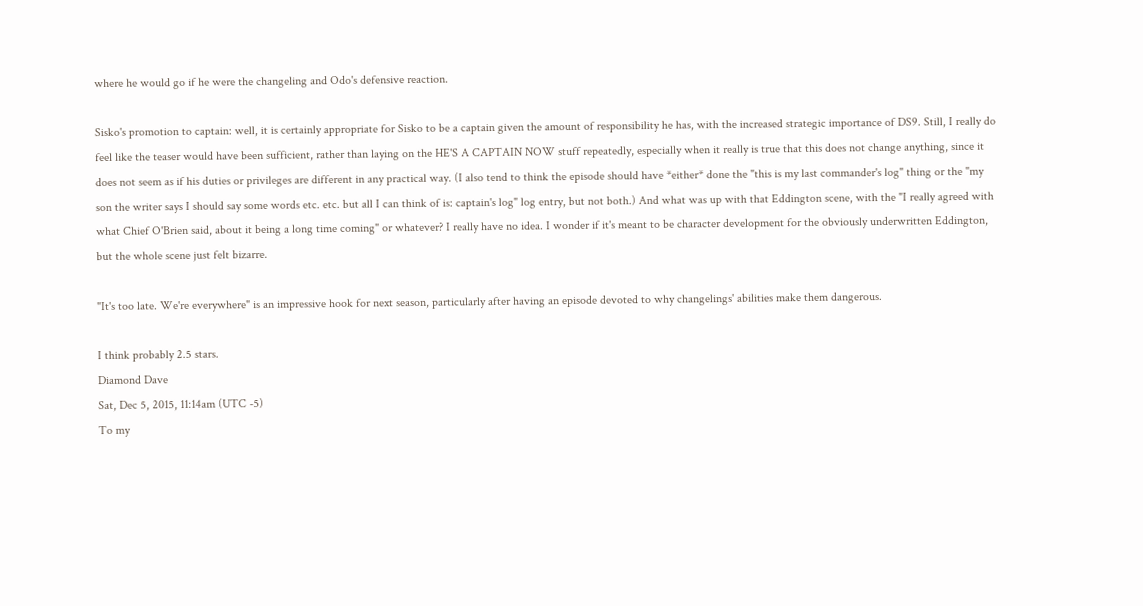where he would go if he were the changeling and Odo's defensive reaction.

Sisko's promotion to captain: well, it is certainly appropriate for Sisko to be a captain given the amount of responsibility he has, with the increased strategic importance of DS9. Still, I really do feel like the teaser would have been sufficient, rather than laying on the HE'S A CAPTAIN NOW stuff repeatedly, especially when it really is true that this does not change anything, since it does not seem as if his duties or privileges are different in any practical way. (I also tend to think the episode should have *either* done the "this is my last commander's log" thing or the "my son the writer says I should say some words etc. etc. but all I can think of is: captain's log" log entry, but not both.) And what was up with that Eddington scene, with the "I really agreed with what Chief O'Brien said, about it being a long time coming" or whatever? I really have no idea. I wonder if it's meant to be character development for the obviously underwritten Eddington, but the whole scene just felt bizarre.

"It's too late. We're everywhere" is an impressive hook for next season, particularly after having an episode devoted to why changelings' abilities make them dangerous.

I think probably 2.5 stars.
Diamond Dave
Sat, Dec 5, 2015, 11:14am (UTC -5)
To my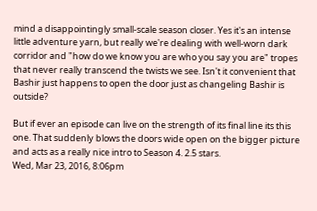mind a disappointingly small-scale season closer. Yes it's an intense little adventure yarn, but really we're dealing with well-worn dark corridor and "how do we know you are who you say you are" tropes that never really transcend the twists we see. Isn't it convenient that Bashir just happens to open the door just as changeling Bashir is outside?

But if ever an episode can live on the strength of its final line its this one. That suddenly blows the doors wide open on the bigger picture and acts as a really nice intro to Season 4. 2.5 stars.
Wed, Mar 23, 2016, 8:06pm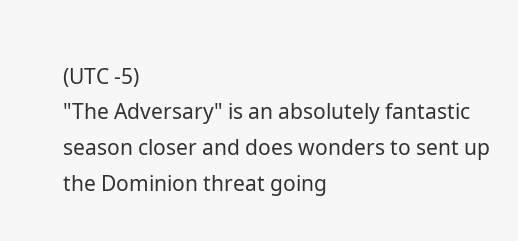(UTC -5)
"The Adversary" is an absolutely fantastic season closer and does wonders to sent up the Dominion threat going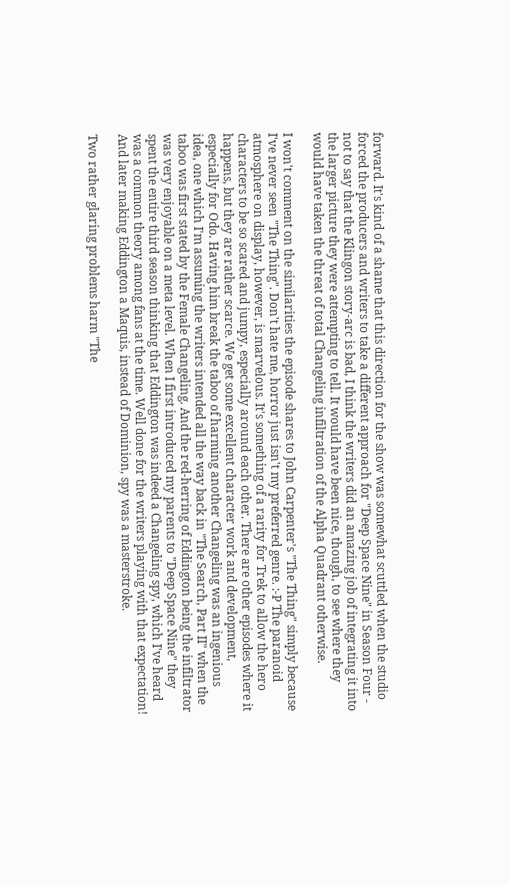forward. It's kind of a shame that this direction for the show was somewhat scuttled when the studio forced the producers and writers to take a different approach for "Deep Space Nine" in Season Four - not to say that the Klingon story-arc is bad, I think the writers did an amazing job of integrating it into the larger picture they were attempting to tell. It would have been nice, though, to see where they would have taken the threat of total Changeling infiltration of the Alpha Quadrant otherwise.

I won't comment on the similarities the episode shares to John Carpenter's "The Thing" simply because I've never seen "The Thing". Don't hate me, horror just isn't my preferred genre. :-P The paranoid atmosphere on display, however, is marvelous. It's something of a rarity for Trek to allow the hero characters to be so scared and jumpy, especially around each other. There are other episodes where it happens, but they are rather scarce. We get some excellent character work and development, especially for Odo. Having him break the taboo of harming another Changeling was an ingenious idea, one which I'm assuming the writers intended all the way back in "The Search, Part II" when the taboo was first stated by the Female Changeling. And the red-herring of Eddington being the infiltrator was very enjoyable on a meta level. When I first introduced my parents to "Deep Space Nine" they spent the entire third season thinking that Eddington was indeed a Changeling spy, which I've heard was a common theory among fans at the time. Well done for the writers playing with that expectation! And later making Eddington a Maquis, instead of Dominion, spy was a masterstroke.

Two rather glaring problems harm "The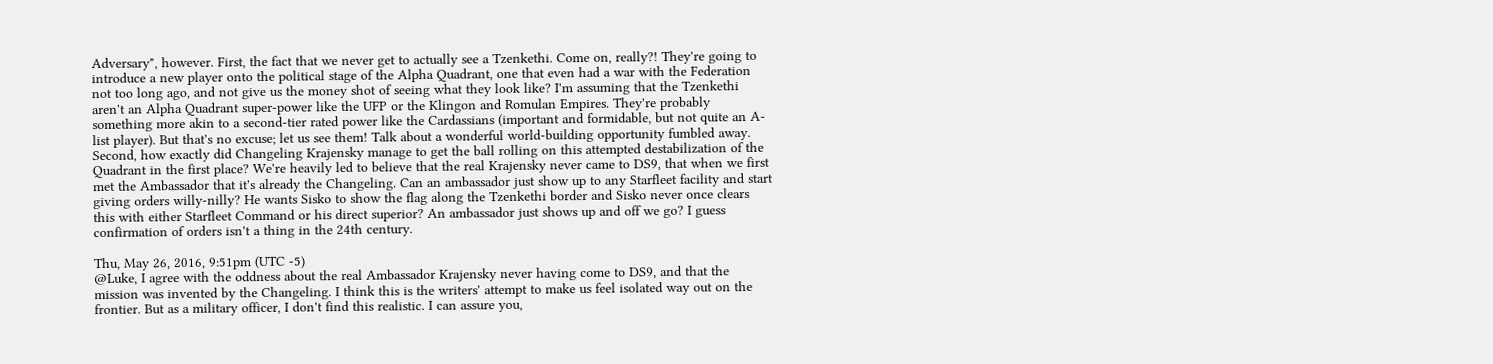Adversary", however. First, the fact that we never get to actually see a Tzenkethi. Come on, really?! They're going to introduce a new player onto the political stage of the Alpha Quadrant, one that even had a war with the Federation not too long ago, and not give us the money shot of seeing what they look like? I'm assuming that the Tzenkethi aren't an Alpha Quadrant super-power like the UFP or the Klingon and Romulan Empires. They're probably something more akin to a second-tier rated power like the Cardassians (important and formidable, but not quite an A-list player). But that's no excuse; let us see them! Talk about a wonderful world-building opportunity fumbled away. Second, how exactly did Changeling Krajensky manage to get the ball rolling on this attempted destabilization of the Quadrant in the first place? We're heavily led to believe that the real Krajensky never came to DS9, that when we first met the Ambassador that it's already the Changeling. Can an ambassador just show up to any Starfleet facility and start giving orders willy-nilly? He wants Sisko to show the flag along the Tzenkethi border and Sisko never once clears this with either Starfleet Command or his direct superior? An ambassador just shows up and off we go? I guess confirmation of orders isn't a thing in the 24th century.

Thu, May 26, 2016, 9:51pm (UTC -5)
@Luke, I agree with the oddness about the real Ambassador Krajensky never having come to DS9, and that the mission was invented by the Changeling. I think this is the writers' attempt to make us feel isolated way out on the frontier. But as a military officer, I don't find this realistic. I can assure you,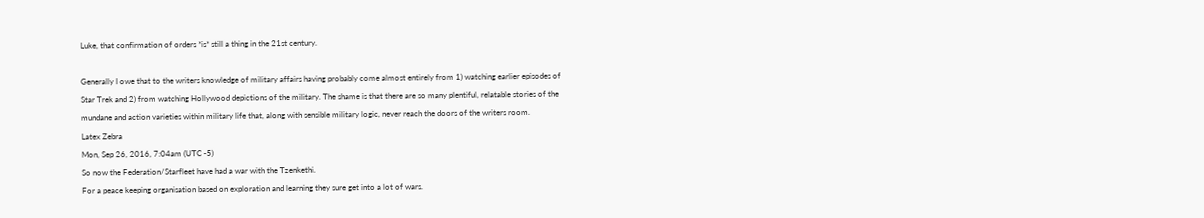Luke, that confirmation of orders *is* still a thing in the 21st century.

Generally I owe that to the writers knowledge of military affairs having probably come almost entirely from 1) watching earlier episodes of Star Trek and 2) from watching Hollywood depictions of the military. The shame is that there are so many plentiful, relatable stories of the mundane and action varieties within military life that, along with sensible military logic, never reach the doors of the writers room.
Latex Zebra
Mon, Sep 26, 2016, 7:04am (UTC -5)
So now the Federation/Starfleet have had a war with the Tzenkethi.
For a peace keeping organisation based on exploration and learning they sure get into a lot of wars.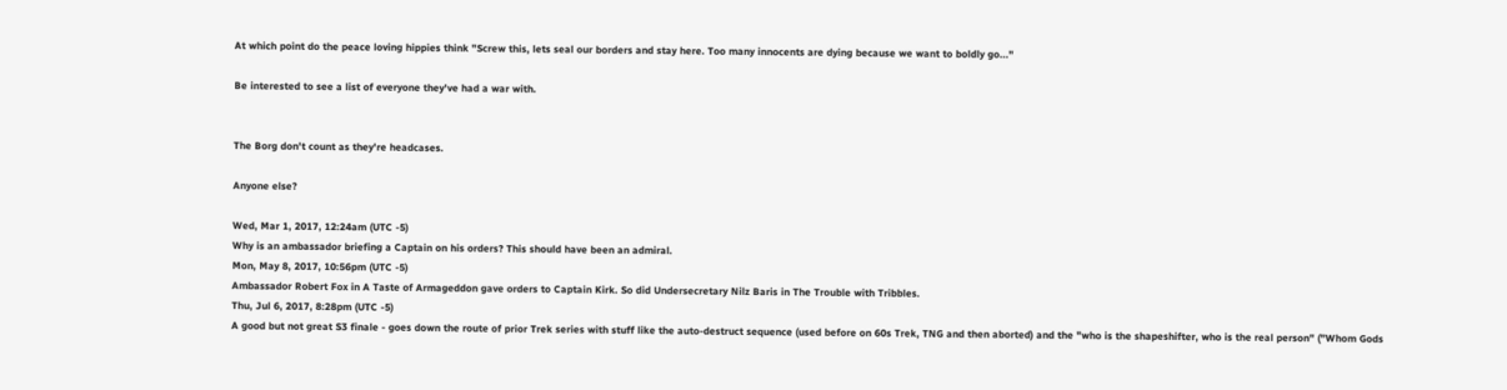At which point do the peace loving hippies think "Screw this, lets seal our borders and stay here. Too many innocents are dying because we want to boldly go..."

Be interested to see a list of everyone they've had a war with.


The Borg don't count as they're headcases.

Anyone else?

Wed, Mar 1, 2017, 12:24am (UTC -5)
Why is an ambassador briefing a Captain on his orders? This should have been an admiral.
Mon, May 8, 2017, 10:56pm (UTC -5)
Ambassador Robert Fox in A Taste of Armageddon gave orders to Captain Kirk. So did Undersecretary Nilz Baris in The Trouble with Tribbles.
Thu, Jul 6, 2017, 8:28pm (UTC -5)
A good but not great S3 finale - goes down the route of prior Trek series with stuff like the auto-destruct sequence (used before on 60s Trek, TNG and then aborted) and the "who is the shapeshifter, who is the real person" ("Whom Gods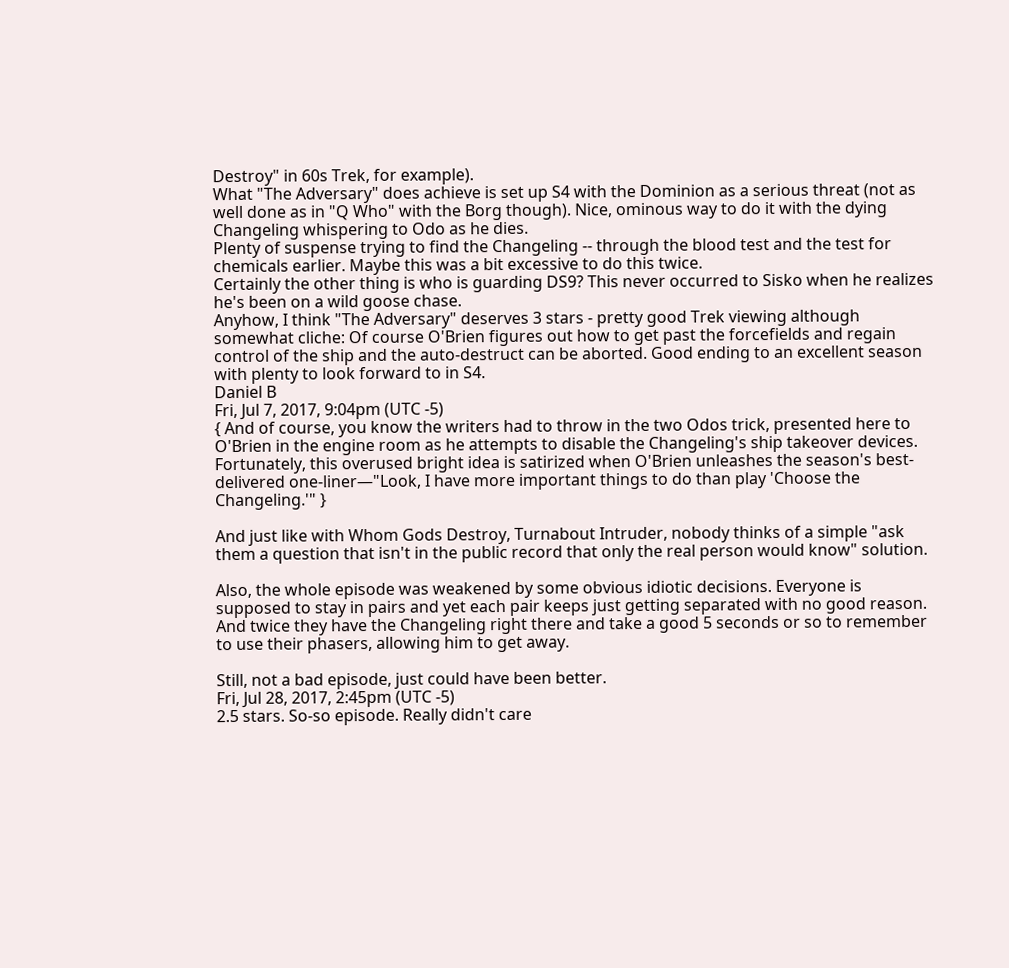Destroy" in 60s Trek, for example).
What "The Adversary" does achieve is set up S4 with the Dominion as a serious threat (not as well done as in "Q Who" with the Borg though). Nice, ominous way to do it with the dying Changeling whispering to Odo as he dies.
Plenty of suspense trying to find the Changeling -- through the blood test and the test for chemicals earlier. Maybe this was a bit excessive to do this twice.
Certainly the other thing is who is guarding DS9? This never occurred to Sisko when he realizes he's been on a wild goose chase.
Anyhow, I think "The Adversary" deserves 3 stars - pretty good Trek viewing although somewhat cliche: Of course O'Brien figures out how to get past the forcefields and regain control of the ship and the auto-destruct can be aborted. Good ending to an excellent season with plenty to look forward to in S4.
Daniel B
Fri, Jul 7, 2017, 9:04pm (UTC -5)
{ And of course, you know the writers had to throw in the two Odos trick, presented here to O'Brien in the engine room as he attempts to disable the Changeling's ship takeover devices. Fortunately, this overused bright idea is satirized when O'Brien unleashes the season's best-delivered one-liner—"Look, I have more important things to do than play 'Choose the Changeling.'" }

And just like with Whom Gods Destroy, Turnabout Intruder, nobody thinks of a simple "ask them a question that isn't in the public record that only the real person would know" solution.

Also, the whole episode was weakened by some obvious idiotic decisions. Everyone is supposed to stay in pairs and yet each pair keeps just getting separated with no good reason. And twice they have the Changeling right there and take a good 5 seconds or so to remember to use their phasers, allowing him to get away.

Still, not a bad episode, just could have been better.
Fri, Jul 28, 2017, 2:45pm (UTC -5)
2.5 stars. So-so episode. Really didn't care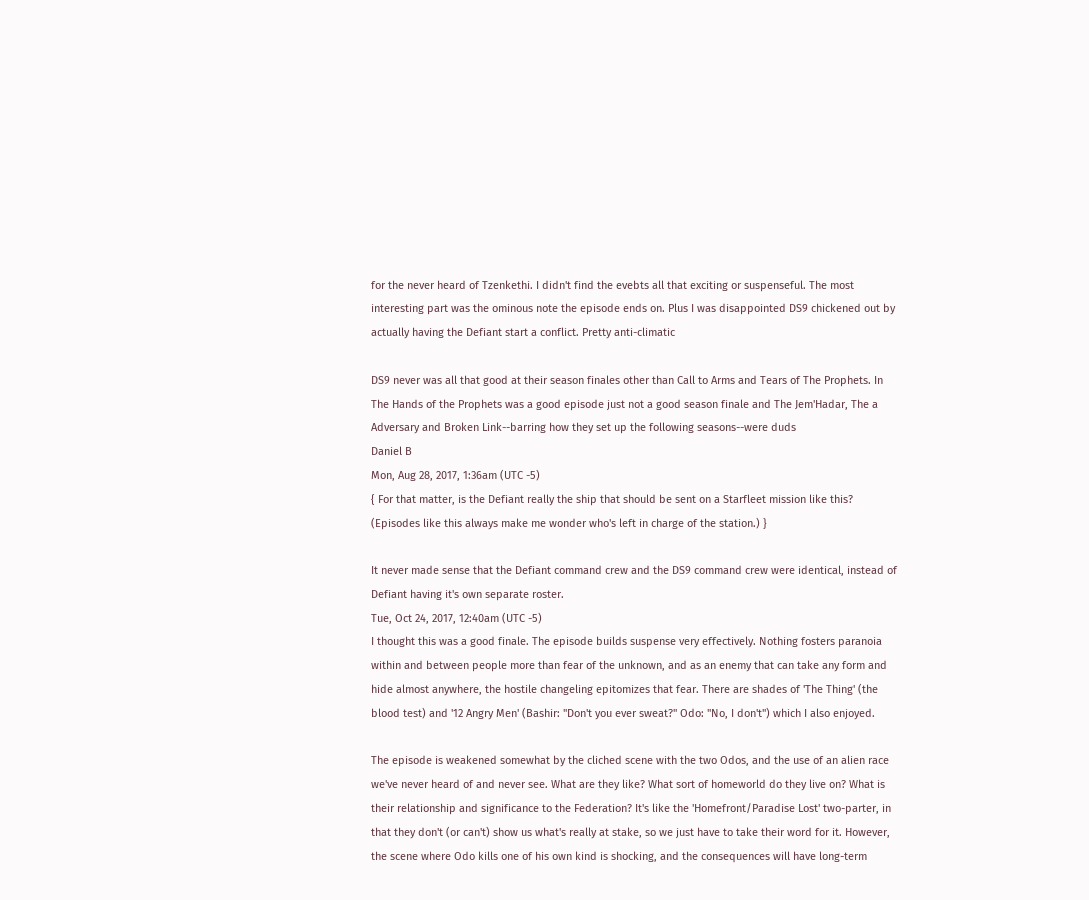for the never heard of Tzenkethi. I didn't find the evebts all that exciting or suspenseful. The most interesting part was the ominous note the episode ends on. Plus I was disappointed DS9 chickened out by actually having the Defiant start a conflict. Pretty anti-climatic

DS9 never was all that good at their season finales other than Call to Arms and Tears of The Prophets. In The Hands of the Prophets was a good episode just not a good season finale and The Jem'Hadar, The a Adversary and Broken Link--barring how they set up the following seasons--were duds
Daniel B
Mon, Aug 28, 2017, 1:36am (UTC -5)
{ For that matter, is the Defiant really the ship that should be sent on a Starfleet mission like this? (Episodes like this always make me wonder who's left in charge of the station.) }

It never made sense that the Defiant command crew and the DS9 command crew were identical, instead of Defiant having it's own separate roster.
Tue, Oct 24, 2017, 12:40am (UTC -5)
I thought this was a good finale. The episode builds suspense very effectively. Nothing fosters paranoia within and between people more than fear of the unknown, and as an enemy that can take any form and hide almost anywhere, the hostile changeling epitomizes that fear. There are shades of 'The Thing' (the blood test) and '12 Angry Men' (Bashir: "Don't you ever sweat?" Odo: "No, I don't") which I also enjoyed.

The episode is weakened somewhat by the cliched scene with the two Odos, and the use of an alien race we've never heard of and never see. What are they like? What sort of homeworld do they live on? What is their relationship and significance to the Federation? It's like the 'Homefront/Paradise Lost' two-parter, in that they don't (or can't) show us what's really at stake, so we just have to take their word for it. However, the scene where Odo kills one of his own kind is shocking, and the consequences will have long-term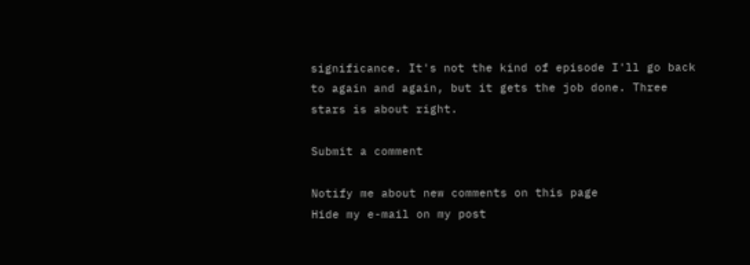significance. It's not the kind of episode I'll go back to again and again, but it gets the job done. Three stars is about right.

Submit a comment

Notify me about new comments on this page
Hide my e-mail on my post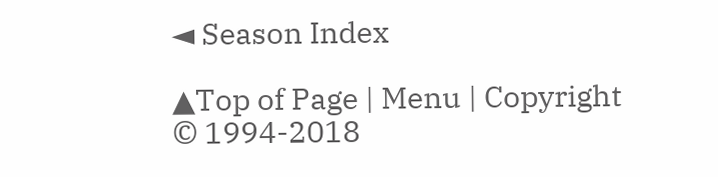◄ Season Index

▲Top of Page | Menu | Copyright © 1994-2018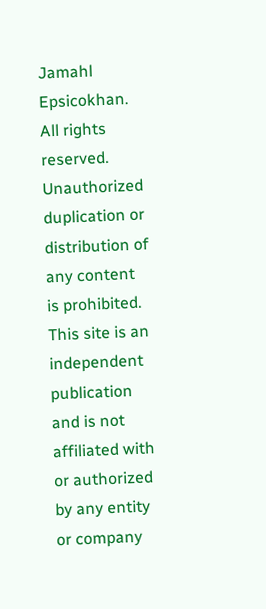Jamahl Epsicokhan. All rights reserved. Unauthorized duplication or distribution of any content is prohibited. This site is an independent publication and is not affiliated with or authorized by any entity or company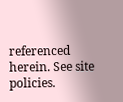referenced herein. See site policies.